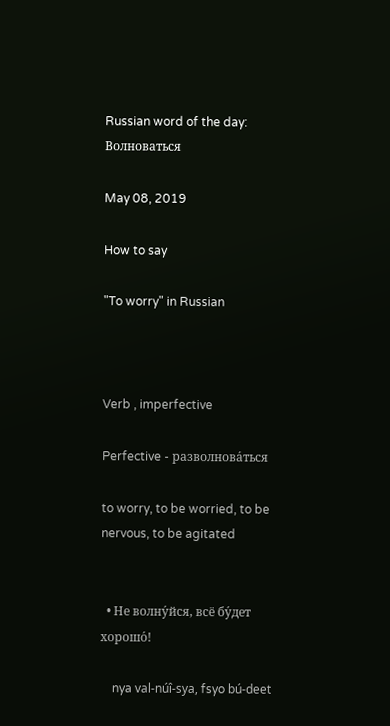Russian word of the day: Волноваться

May 08, 2019

How to say

"To worry" in Russian



Verb , imperfective

Perfective - разволнова́ться

to worry, to be worried, to be nervous, to be agitated


  • Не волну́йся, всё бу́дет хорошо́!

    nya val-núî-sya, fsyo bú-deet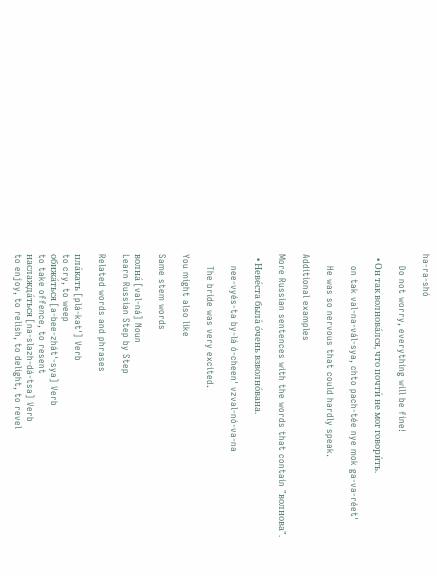ha-ra-shó

    Do not worry, everything will be fine!

  • Он так волнова́лся, что почти́ не мог говори́ть.

    on tak val-na-vál-sya, chto pach-tée nye mok ga-va-réet'

    He was so nervous that could hardly speak.

Additional examples

More Russian sentences with the words that contain "волнова".

  • Неве́ста была́ о́чень взволно́вана.

    nee-vyés-ta by-lá ó-cheen' vzval-nó-va-na

    The bride was very excited.

You might also like

Same stem words

волна́ [val-ná] Noun
Learn Russian Step by Step

Related words and phrases

пла́кать [plá-kat'] Verb
to cry, to weep
обижа́ться [a-bee-zhát'-sya] Verb
to take offence, to resent
наслажда́ться [na-slazh-dá-tsa] Verb
to enjoy, to relish, to delight, to revel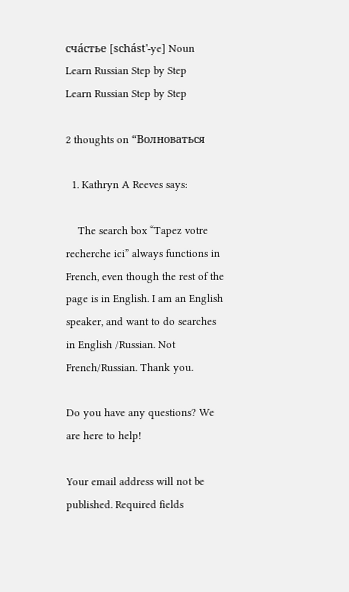сча́стье [schást'-ye] Noun
Learn Russian Step by Step
Learn Russian Step by Step

2 thoughts on “Волноваться

  1. Kathryn A Reeves says:

    The search box “Tapez votre recherche ici” always functions in French, even though the rest of the page is in English. I am an English speaker, and want to do searches in English /Russian. Not French/Russian. Thank you.

Do you have any questions? We are here to help!

Your email address will not be published. Required fields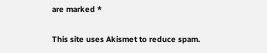are marked *

This site uses Akismet to reduce spam.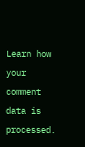Learn how your comment data is processed.